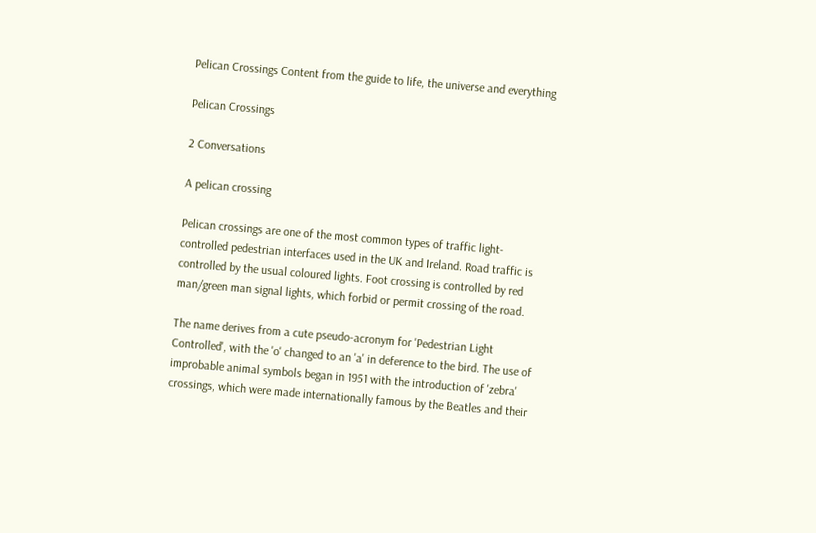Pelican Crossings Content from the guide to life, the universe and everything

Pelican Crossings

2 Conversations

A pelican crossing

Pelican crossings are one of the most common types of traffic light-controlled pedestrian interfaces used in the UK and Ireland. Road traffic is controlled by the usual coloured lights. Foot crossing is controlled by red man/green man signal lights, which forbid or permit crossing of the road.

The name derives from a cute pseudo-acronym for 'Pedestrian Light Controlled', with the 'o' changed to an 'a' in deference to the bird. The use of improbable animal symbols began in 1951 with the introduction of 'zebra' crossings, which were made internationally famous by the Beatles and their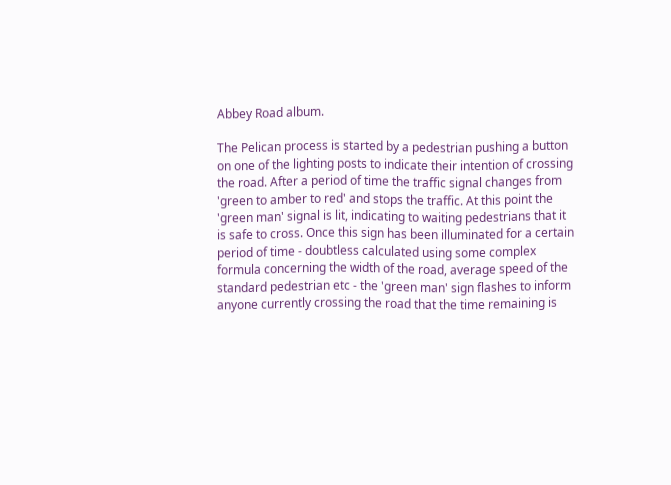Abbey Road album.

The Pelican process is started by a pedestrian pushing a button on one of the lighting posts to indicate their intention of crossing the road. After a period of time the traffic signal changes from 'green to amber to red' and stops the traffic. At this point the 'green man' signal is lit, indicating to waiting pedestrians that it is safe to cross. Once this sign has been illuminated for a certain period of time - doubtless calculated using some complex formula concerning the width of the road, average speed of the standard pedestrian etc - the 'green man' sign flashes to inform anyone currently crossing the road that the time remaining is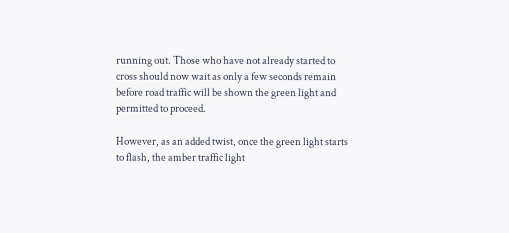running out. Those who have not already started to cross should now wait as only a few seconds remain before road traffic will be shown the green light and permitted to proceed.

However, as an added twist, once the green light starts to flash, the amber traffic light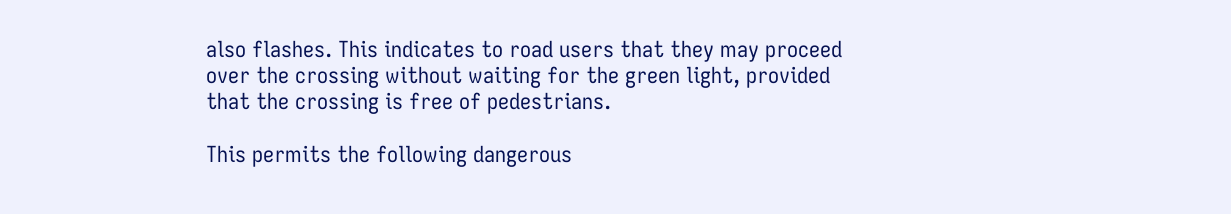also flashes. This indicates to road users that they may proceed over the crossing without waiting for the green light, provided that the crossing is free of pedestrians.

This permits the following dangerous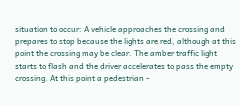situation to occur: A vehicle approaches the crossing and prepares to stop because the lights are red, although at this point the crossing may be clear. The amber traffic light starts to flash and the driver accelerates to pass the empty crossing. At this point a pedestrian -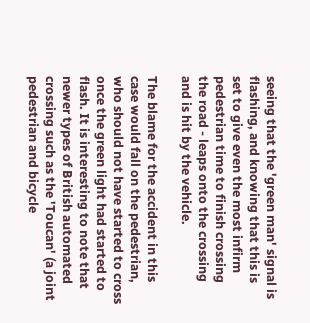seeing that the 'green man' signal is flashing, and knowing that this is set to give even the most infirm pedestrian time to finish crossing the road - leaps onto the crossing and is hit by the vehicle.

The blame for the accident in this case would fall on the pedestrian, who should not have started to cross once the green light had started to flash. It is interesting to note that newer types of British automated crossing such as the 'Toucan' (a joint pedestrian and bicycle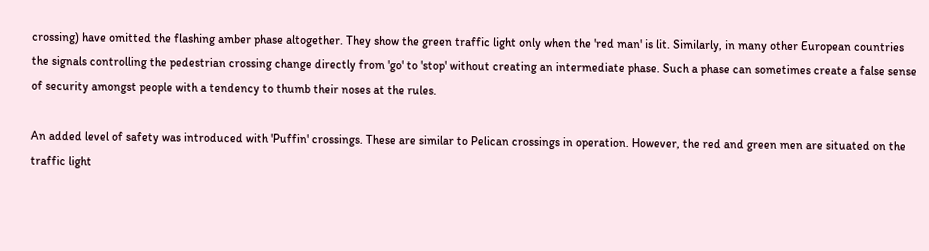crossing) have omitted the flashing amber phase altogether. They show the green traffic light only when the 'red man' is lit. Similarly, in many other European countries the signals controlling the pedestrian crossing change directly from 'go' to 'stop' without creating an intermediate phase. Such a phase can sometimes create a false sense of security amongst people with a tendency to thumb their noses at the rules.

An added level of safety was introduced with 'Puffin' crossings. These are similar to Pelican crossings in operation. However, the red and green men are situated on the traffic light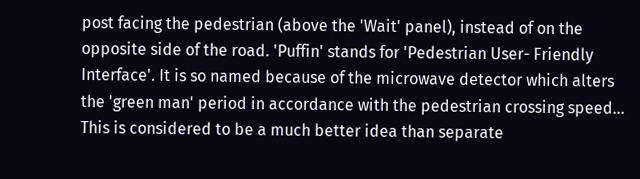post facing the pedestrian (above the 'Wait' panel), instead of on the opposite side of the road. 'Puffin' stands for 'Pedestrian User- Friendly Interface'. It is so named because of the microwave detector which alters the 'green man' period in accordance with the pedestrian crossing speed... This is considered to be a much better idea than separate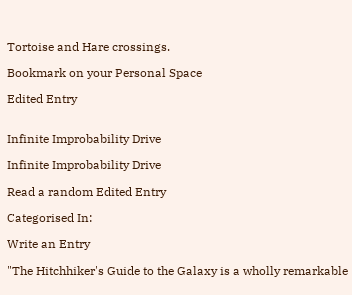Tortoise and Hare crossings.

Bookmark on your Personal Space

Edited Entry


Infinite Improbability Drive

Infinite Improbability Drive

Read a random Edited Entry

Categorised In:

Write an Entry

"The Hitchhiker's Guide to the Galaxy is a wholly remarkable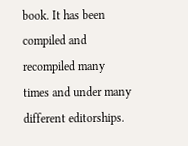book. It has been compiled and recompiled many times and under many different editorships.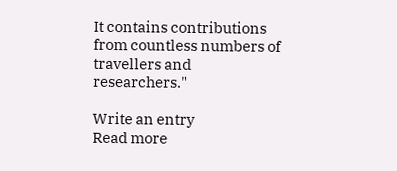It contains contributions from countless numbers of travellers and researchers."

Write an entry
Read more